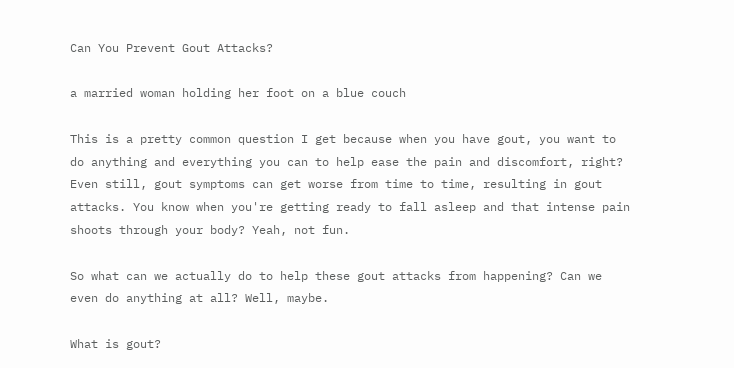Can You Prevent Gout Attacks?

a married woman holding her foot on a blue couch

This is a pretty common question I get because when you have gout, you want to do anything and everything you can to help ease the pain and discomfort, right? Even still, gout symptoms can get worse from time to time, resulting in gout attacks. You know when you're getting ready to fall asleep and that intense pain shoots through your body? Yeah, not fun.

So what can we actually do to help these gout attacks from happening? Can we even do anything at all? Well, maybe.

What is gout?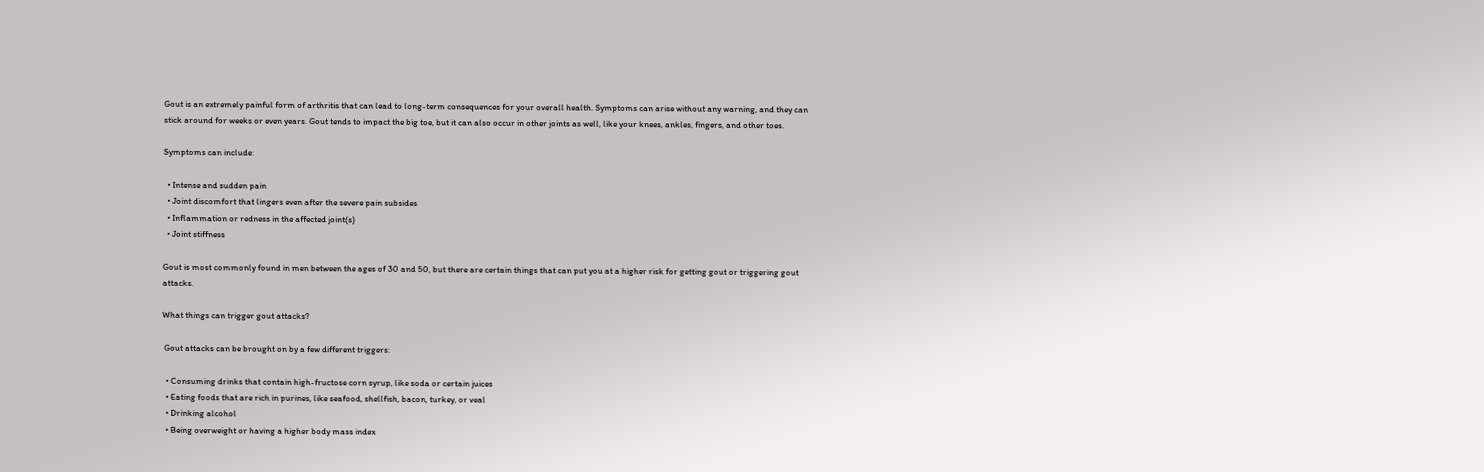Gout is an extremely painful form of arthritis that can lead to long-term consequences for your overall health. Symptoms can arise without any warning, and they can stick around for weeks or even years. Gout tends to impact the big toe, but it can also occur in other joints as well, like your knees, ankles, fingers, and other toes.

Symptoms can include:

  • Intense and sudden pain
  • Joint discomfort that lingers even after the severe pain subsides
  • Inflammation or redness in the affected joint(s)
  • Joint stiffness

Gout is most commonly found in men between the ages of 30 and 50, but there are certain things that can put you at a higher risk for getting gout or triggering gout attacks.

What things can trigger gout attacks?

 Gout attacks can be brought on by a few different triggers:

  • Consuming drinks that contain high-fructose corn syrup, like soda or certain juices
  • Eating foods that are rich in purines, like seafood, shellfish, bacon, turkey, or veal
  • Drinking alcohol
  • Being overweight or having a higher body mass index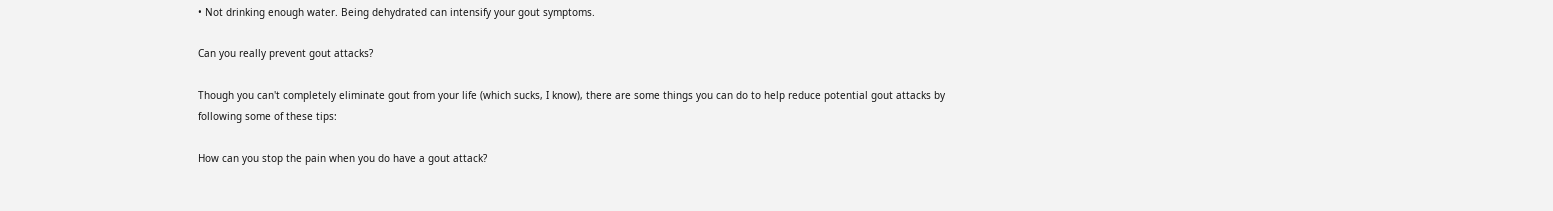• Not drinking enough water. Being dehydrated can intensify your gout symptoms.

Can you really prevent gout attacks?

Though you can't completely eliminate gout from your life (which sucks, I know), there are some things you can do to help reduce potential gout attacks by following some of these tips:

How can you stop the pain when you do have a gout attack?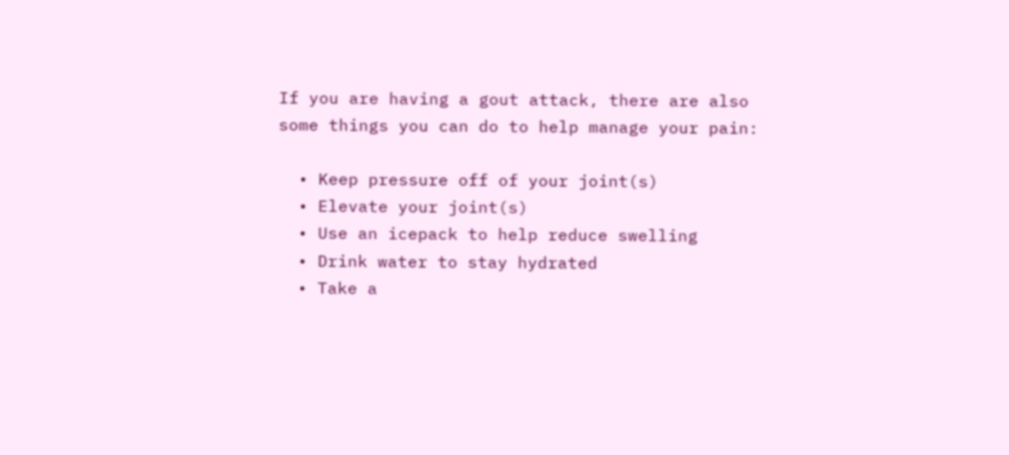If you are having a gout attack, there are also some things you can do to help manage your pain:

  • Keep pressure off of your joint(s)
  • Elevate your joint(s)
  • Use an icepack to help reduce swelling
  • Drink water to stay hydrated
  • Take a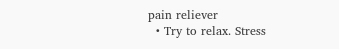pain reliever
  • Try to relax. Stress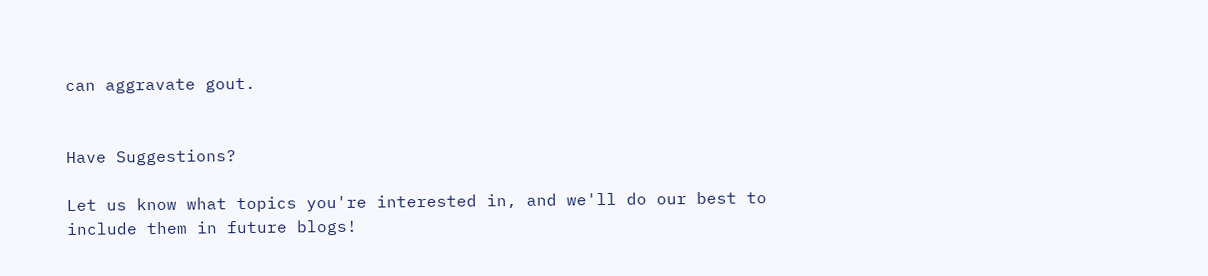can aggravate gout.


Have Suggestions?

Let us know what topics you're interested in, and we'll do our best to include them in future blogs!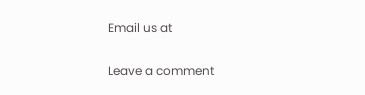Email us at

Leave a comment